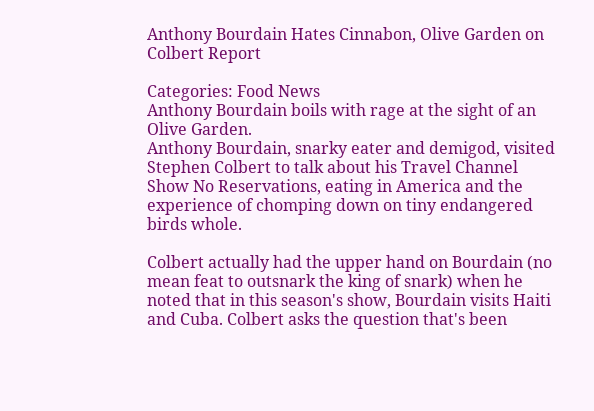Anthony Bourdain Hates Cinnabon, Olive Garden on Colbert Report

Categories: Food News
Anthony Bourdain boils with rage at the sight of an Olive Garden.
Anthony Bourdain, snarky eater and demigod, visited Stephen Colbert to talk about his Travel Channel Show No Reservations, eating in America and the experience of chomping down on tiny endangered birds whole.

Colbert actually had the upper hand on Bourdain (no mean feat to outsnark the king of snark) when he noted that in this season's show, Bourdain visits Haiti and Cuba. Colbert asks the question that's been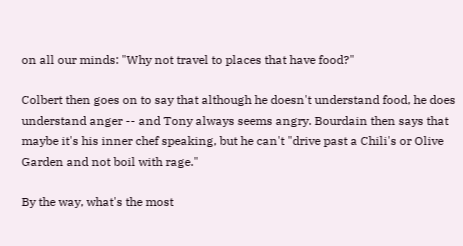on all our minds: "Why not travel to places that have food?"

Colbert then goes on to say that although he doesn't understand food, he does understand anger -- and Tony always seems angry. Bourdain then says that maybe it's his inner chef speaking, but he can't "drive past a Chili's or Olive Garden and not boil with rage."

By the way, what's the most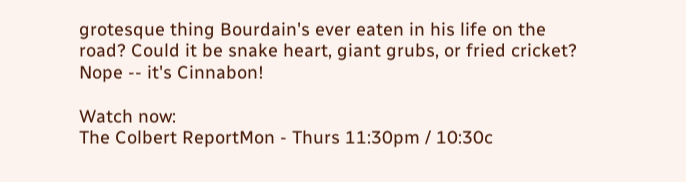grotesque thing Bourdain's ever eaten in his life on the road? Could it be snake heart, giant grubs, or fried cricket? Nope -- it's Cinnabon!

Watch now:
The Colbert ReportMon - Thurs 11:30pm / 10:30c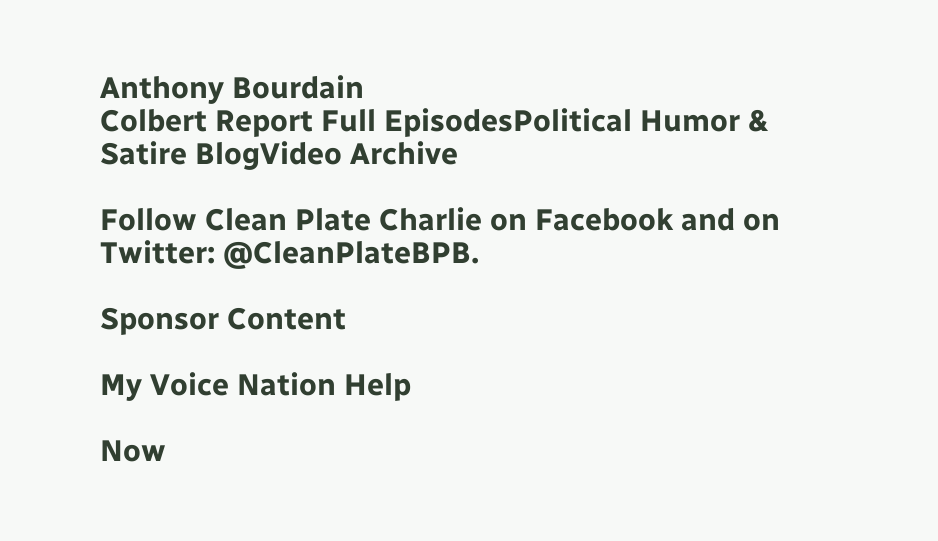Anthony Bourdain
Colbert Report Full EpisodesPolitical Humor & Satire BlogVideo Archive

Follow Clean Plate Charlie on Facebook and on Twitter: @CleanPlateBPB.

Sponsor Content

My Voice Nation Help

Now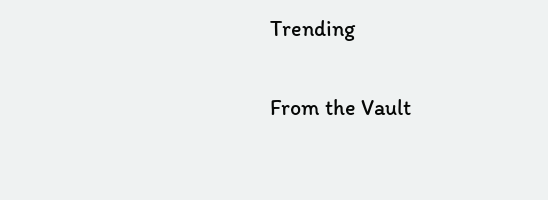Trending

From the Vault